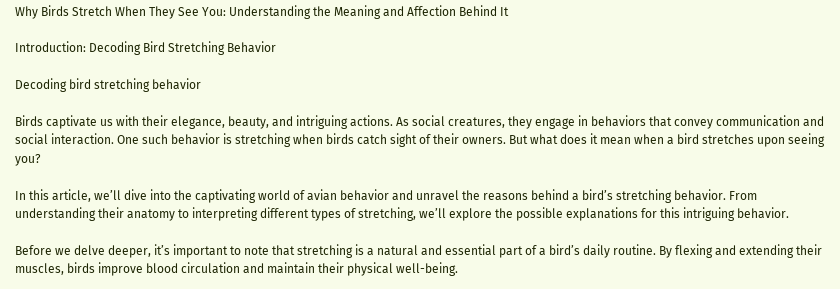Why Birds Stretch When They See You: Understanding the Meaning and Affection Behind It

Introduction: Decoding Bird Stretching Behavior

Decoding bird stretching behavior

Birds captivate us with their elegance, beauty, and intriguing actions. As social creatures, they engage in behaviors that convey communication and social interaction. One such behavior is stretching when birds catch sight of their owners. But what does it mean when a bird stretches upon seeing you?

In this article, we’ll dive into the captivating world of avian behavior and unravel the reasons behind a bird’s stretching behavior. From understanding their anatomy to interpreting different types of stretching, we’ll explore the possible explanations for this intriguing behavior.

Before we delve deeper, it’s important to note that stretching is a natural and essential part of a bird’s daily routine. By flexing and extending their muscles, birds improve blood circulation and maintain their physical well-being.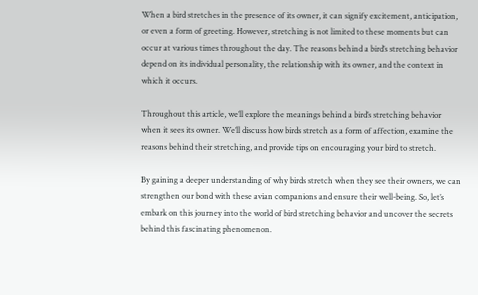When a bird stretches in the presence of its owner, it can signify excitement, anticipation, or even a form of greeting. However, stretching is not limited to these moments but can occur at various times throughout the day. The reasons behind a bird’s stretching behavior depend on its individual personality, the relationship with its owner, and the context in which it occurs.

Throughout this article, we’ll explore the meanings behind a bird’s stretching behavior when it sees its owner. We’ll discuss how birds stretch as a form of affection, examine the reasons behind their stretching, and provide tips on encouraging your bird to stretch.

By gaining a deeper understanding of why birds stretch when they see their owners, we can strengthen our bond with these avian companions and ensure their well-being. So, let’s embark on this journey into the world of bird stretching behavior and uncover the secrets behind this fascinating phenomenon.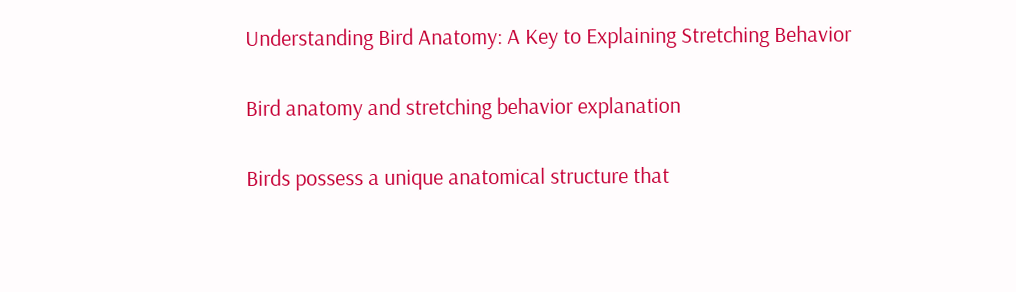Understanding Bird Anatomy: A Key to Explaining Stretching Behavior

Bird anatomy and stretching behavior explanation

Birds possess a unique anatomical structure that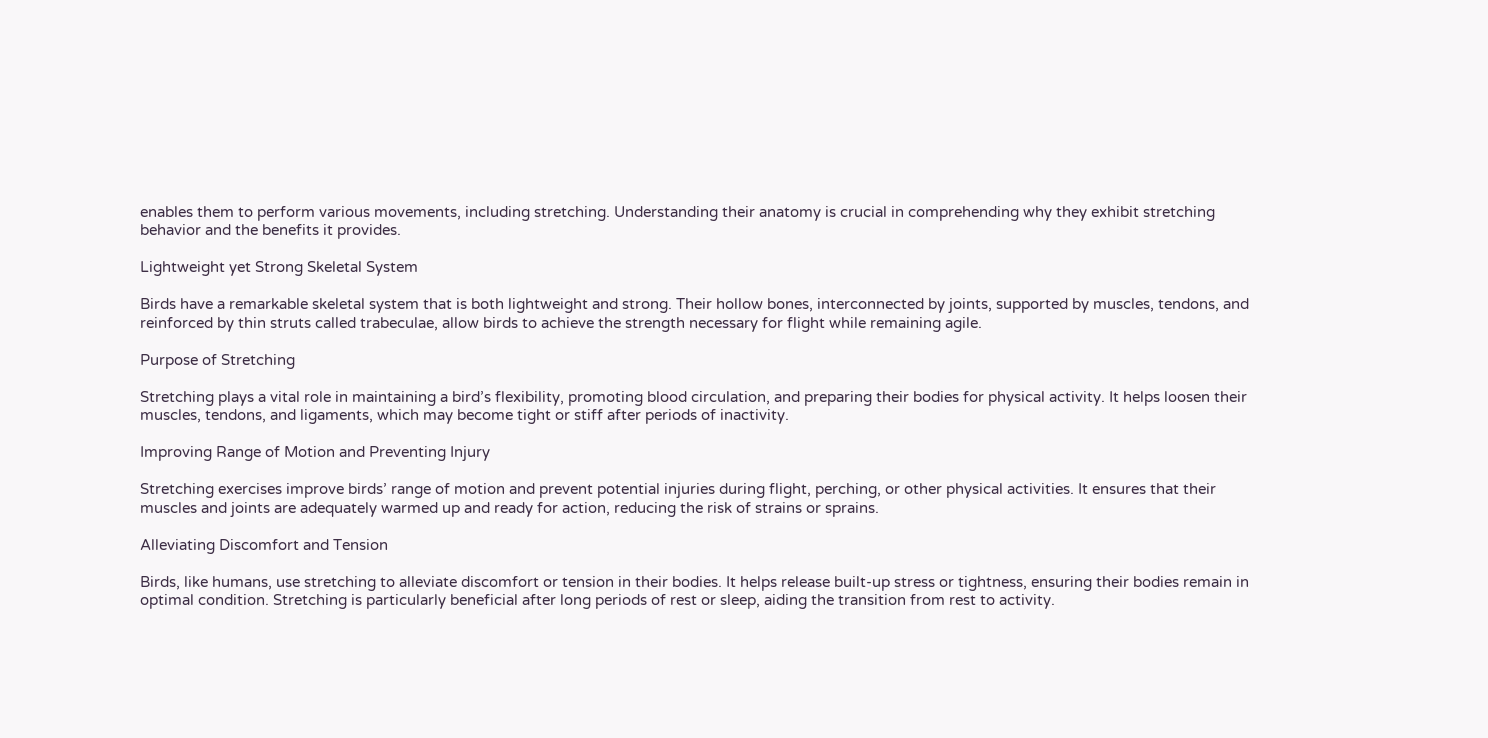enables them to perform various movements, including stretching. Understanding their anatomy is crucial in comprehending why they exhibit stretching behavior and the benefits it provides.

Lightweight yet Strong Skeletal System

Birds have a remarkable skeletal system that is both lightweight and strong. Their hollow bones, interconnected by joints, supported by muscles, tendons, and reinforced by thin struts called trabeculae, allow birds to achieve the strength necessary for flight while remaining agile.

Purpose of Stretching

Stretching plays a vital role in maintaining a bird’s flexibility, promoting blood circulation, and preparing their bodies for physical activity. It helps loosen their muscles, tendons, and ligaments, which may become tight or stiff after periods of inactivity.

Improving Range of Motion and Preventing Injury

Stretching exercises improve birds’ range of motion and prevent potential injuries during flight, perching, or other physical activities. It ensures that their muscles and joints are adequately warmed up and ready for action, reducing the risk of strains or sprains.

Alleviating Discomfort and Tension

Birds, like humans, use stretching to alleviate discomfort or tension in their bodies. It helps release built-up stress or tightness, ensuring their bodies remain in optimal condition. Stretching is particularly beneficial after long periods of rest or sleep, aiding the transition from rest to activity.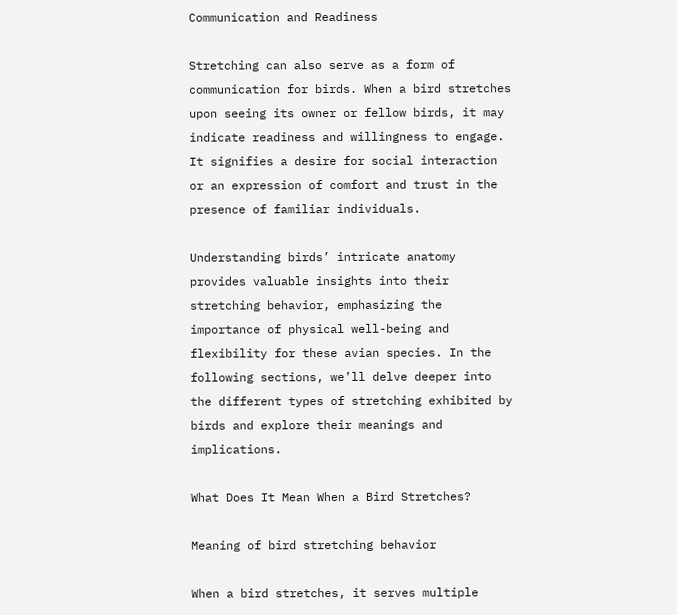Communication and Readiness

Stretching can also serve as a form of communication for birds. When a bird stretches upon seeing its owner or fellow birds, it may indicate readiness and willingness to engage. It signifies a desire for social interaction or an expression of comfort and trust in the presence of familiar individuals.

Understanding birds’ intricate anatomy provides valuable insights into their stretching behavior, emphasizing the importance of physical well-being and flexibility for these avian species. In the following sections, we’ll delve deeper into the different types of stretching exhibited by birds and explore their meanings and implications.

What Does It Mean When a Bird Stretches?

Meaning of bird stretching behavior

When a bird stretches, it serves multiple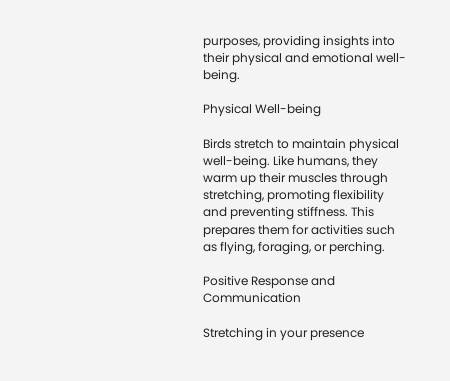purposes, providing insights into their physical and emotional well-being.

Physical Well-being

Birds stretch to maintain physical well-being. Like humans, they warm up their muscles through stretching, promoting flexibility and preventing stiffness. This prepares them for activities such as flying, foraging, or perching.

Positive Response and Communication

Stretching in your presence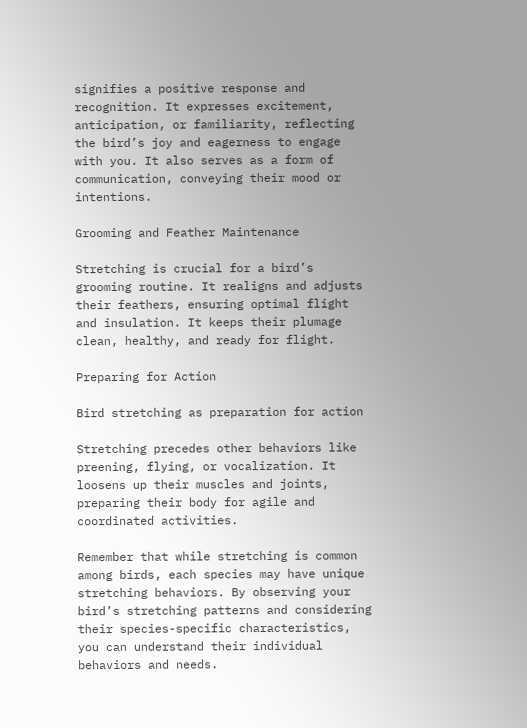signifies a positive response and recognition. It expresses excitement, anticipation, or familiarity, reflecting the bird’s joy and eagerness to engage with you. It also serves as a form of communication, conveying their mood or intentions.

Grooming and Feather Maintenance

Stretching is crucial for a bird’s grooming routine. It realigns and adjusts their feathers, ensuring optimal flight and insulation. It keeps their plumage clean, healthy, and ready for flight.

Preparing for Action

Bird stretching as preparation for action

Stretching precedes other behaviors like preening, flying, or vocalization. It loosens up their muscles and joints, preparing their body for agile and coordinated activities.

Remember that while stretching is common among birds, each species may have unique stretching behaviors. By observing your bird’s stretching patterns and considering their species-specific characteristics, you can understand their individual behaviors and needs.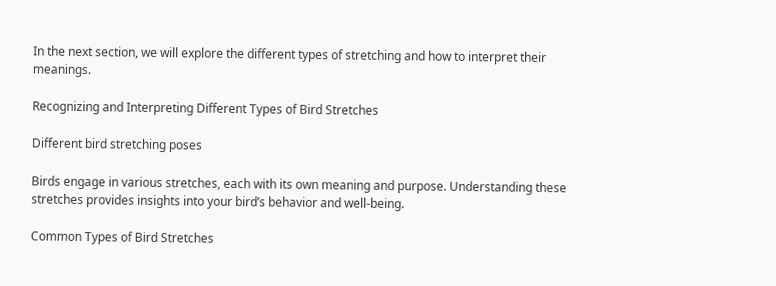In the next section, we will explore the different types of stretching and how to interpret their meanings.

Recognizing and Interpreting Different Types of Bird Stretches

Different bird stretching poses

Birds engage in various stretches, each with its own meaning and purpose. Understanding these stretches provides insights into your bird’s behavior and well-being.

Common Types of Bird Stretches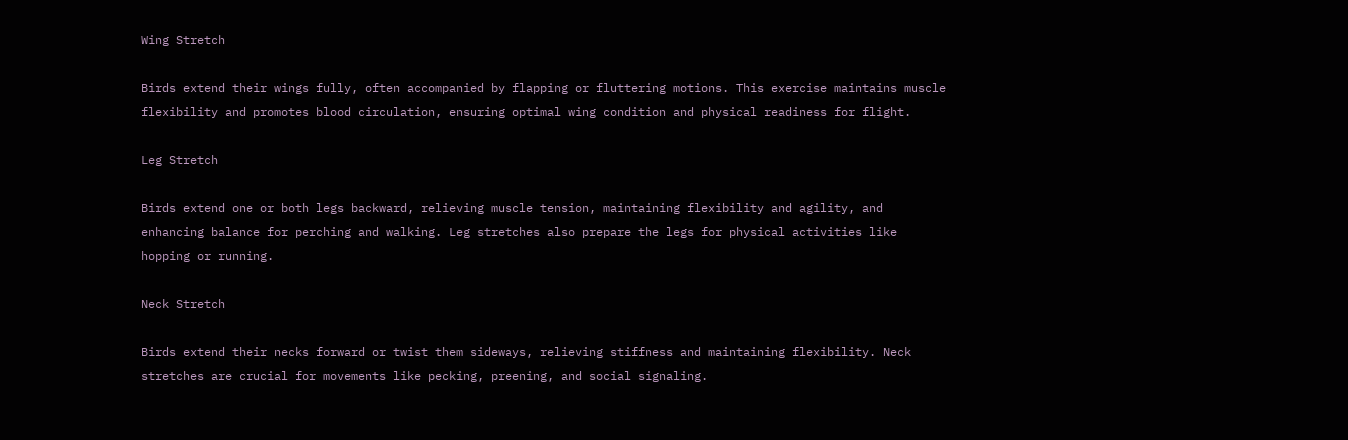Wing Stretch

Birds extend their wings fully, often accompanied by flapping or fluttering motions. This exercise maintains muscle flexibility and promotes blood circulation, ensuring optimal wing condition and physical readiness for flight.

Leg Stretch

Birds extend one or both legs backward, relieving muscle tension, maintaining flexibility and agility, and enhancing balance for perching and walking. Leg stretches also prepare the legs for physical activities like hopping or running.

Neck Stretch

Birds extend their necks forward or twist them sideways, relieving stiffness and maintaining flexibility. Neck stretches are crucial for movements like pecking, preening, and social signaling.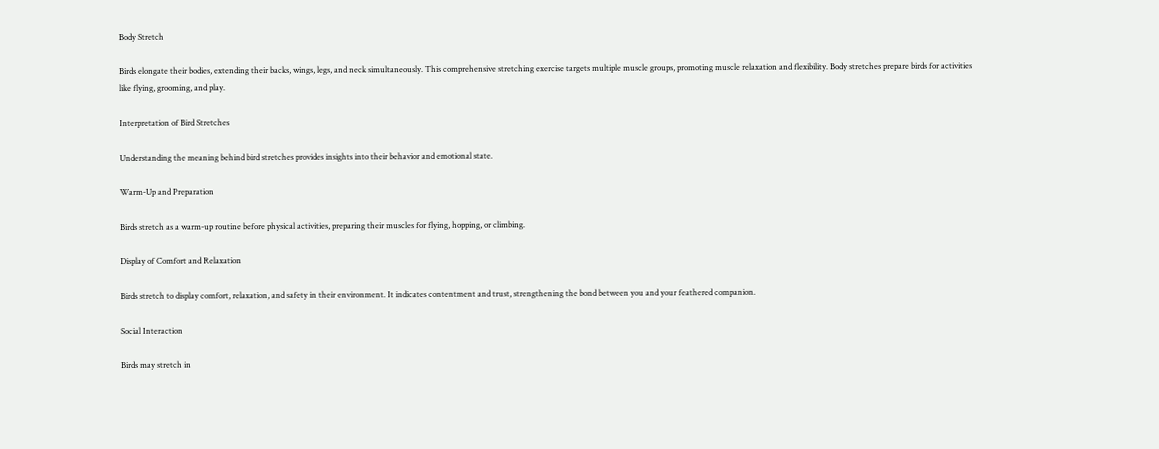Body Stretch

Birds elongate their bodies, extending their backs, wings, legs, and neck simultaneously. This comprehensive stretching exercise targets multiple muscle groups, promoting muscle relaxation and flexibility. Body stretches prepare birds for activities like flying, grooming, and play.

Interpretation of Bird Stretches

Understanding the meaning behind bird stretches provides insights into their behavior and emotional state.

Warm-Up and Preparation

Birds stretch as a warm-up routine before physical activities, preparing their muscles for flying, hopping, or climbing.

Display of Comfort and Relaxation

Birds stretch to display comfort, relaxation, and safety in their environment. It indicates contentment and trust, strengthening the bond between you and your feathered companion.

Social Interaction

Birds may stretch in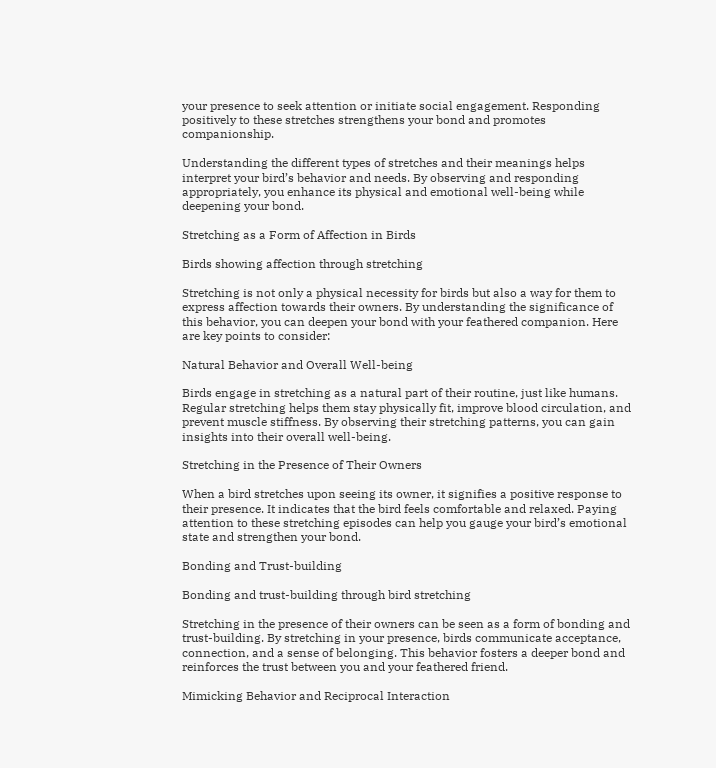your presence to seek attention or initiate social engagement. Responding positively to these stretches strengthens your bond and promotes companionship.

Understanding the different types of stretches and their meanings helps interpret your bird’s behavior and needs. By observing and responding appropriately, you enhance its physical and emotional well-being while deepening your bond.

Stretching as a Form of Affection in Birds

Birds showing affection through stretching

Stretching is not only a physical necessity for birds but also a way for them to express affection towards their owners. By understanding the significance of this behavior, you can deepen your bond with your feathered companion. Here are key points to consider:

Natural Behavior and Overall Well-being

Birds engage in stretching as a natural part of their routine, just like humans. Regular stretching helps them stay physically fit, improve blood circulation, and prevent muscle stiffness. By observing their stretching patterns, you can gain insights into their overall well-being.

Stretching in the Presence of Their Owners

When a bird stretches upon seeing its owner, it signifies a positive response to their presence. It indicates that the bird feels comfortable and relaxed. Paying attention to these stretching episodes can help you gauge your bird’s emotional state and strengthen your bond.

Bonding and Trust-building

Bonding and trust-building through bird stretching

Stretching in the presence of their owners can be seen as a form of bonding and trust-building. By stretching in your presence, birds communicate acceptance, connection, and a sense of belonging. This behavior fosters a deeper bond and reinforces the trust between you and your feathered friend.

Mimicking Behavior and Reciprocal Interaction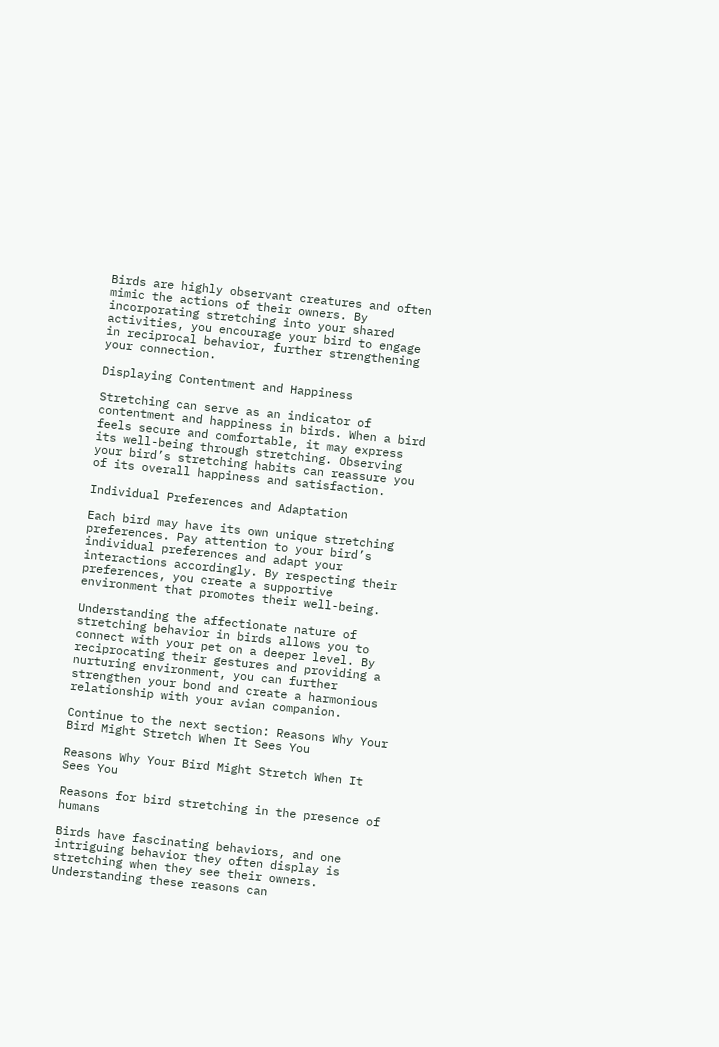Birds are highly observant creatures and often mimic the actions of their owners. By incorporating stretching into your shared activities, you encourage your bird to engage in reciprocal behavior, further strengthening your connection.

Displaying Contentment and Happiness

Stretching can serve as an indicator of contentment and happiness in birds. When a bird feels secure and comfortable, it may express its well-being through stretching. Observing your bird’s stretching habits can reassure you of its overall happiness and satisfaction.

Individual Preferences and Adaptation

Each bird may have its own unique stretching preferences. Pay attention to your bird’s individual preferences and adapt your interactions accordingly. By respecting their preferences, you create a supportive environment that promotes their well-being.

Understanding the affectionate nature of stretching behavior in birds allows you to connect with your pet on a deeper level. By reciprocating their gestures and providing a nurturing environment, you can further strengthen your bond and create a harmonious relationship with your avian companion.

Continue to the next section: Reasons Why Your Bird Might Stretch When It Sees You

Reasons Why Your Bird Might Stretch When It Sees You

Reasons for bird stretching in the presence of humans

Birds have fascinating behaviors, and one intriguing behavior they often display is stretching when they see their owners. Understanding these reasons can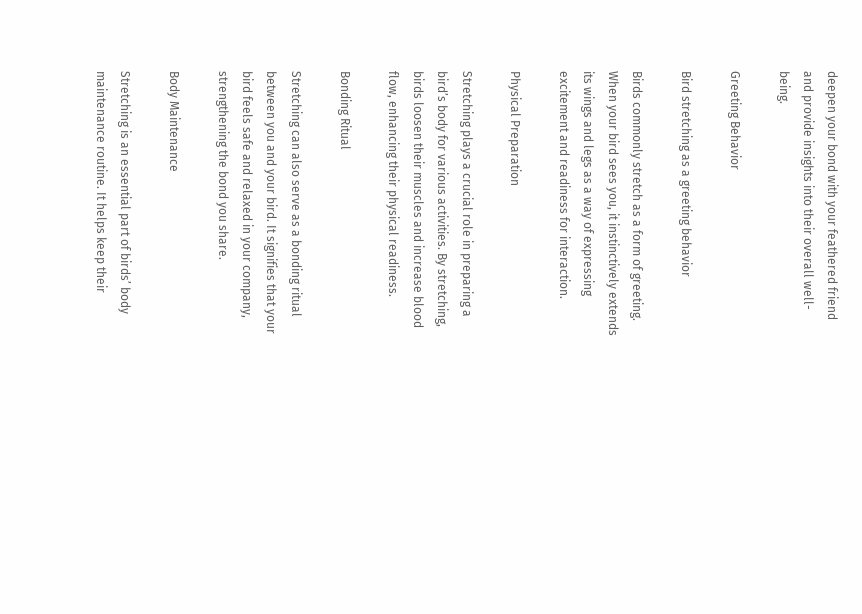deepen your bond with your feathered friend and provide insights into their overall well-being.

Greeting Behavior

Bird stretching as a greeting behavior

Birds commonly stretch as a form of greeting. When your bird sees you, it instinctively extends its wings and legs as a way of expressing excitement and readiness for interaction.

Physical Preparation

Stretching plays a crucial role in preparing a bird’s body for various activities. By stretching, birds loosen their muscles and increase blood flow, enhancing their physical readiness.

Bonding Ritual

Stretching can also serve as a bonding ritual between you and your bird. It signifies that your bird feels safe and relaxed in your company, strengthening the bond you share.

Body Maintenance

Stretching is an essential part of birds’ body maintenance routine. It helps keep their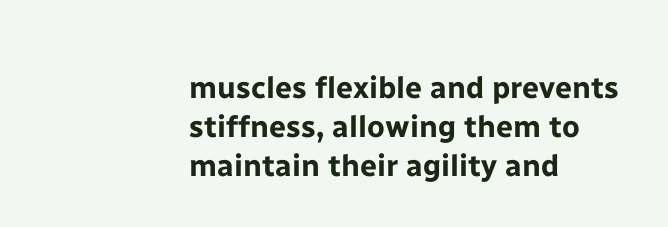muscles flexible and prevents stiffness, allowing them to maintain their agility and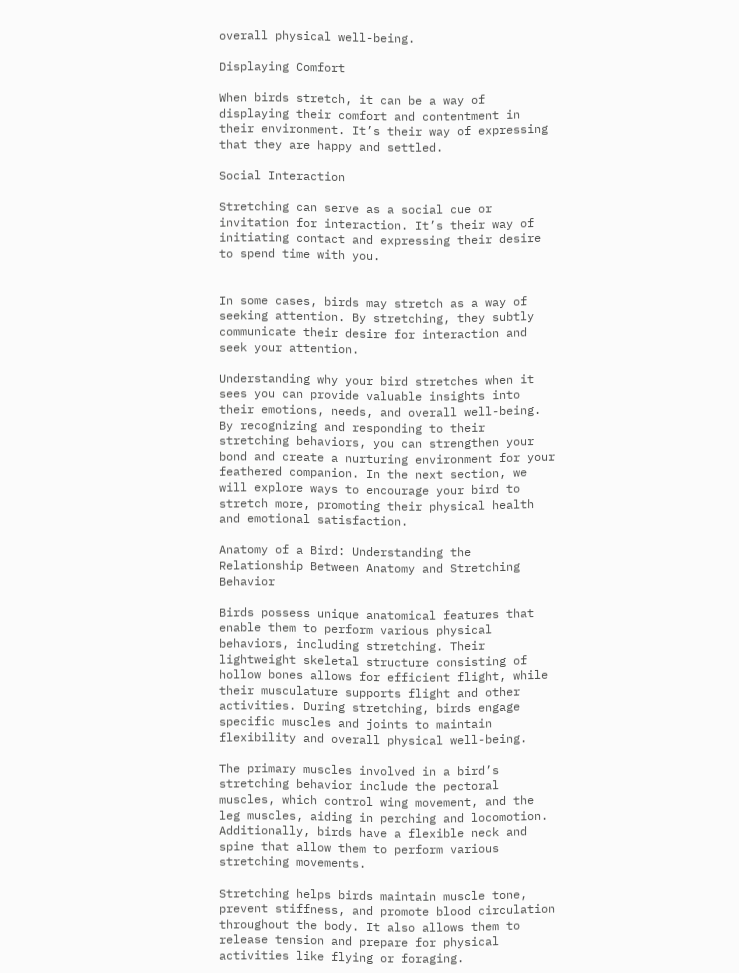overall physical well-being.

Displaying Comfort

When birds stretch, it can be a way of displaying their comfort and contentment in their environment. It’s their way of expressing that they are happy and settled.

Social Interaction

Stretching can serve as a social cue or invitation for interaction. It’s their way of initiating contact and expressing their desire to spend time with you.


In some cases, birds may stretch as a way of seeking attention. By stretching, they subtly communicate their desire for interaction and seek your attention.

Understanding why your bird stretches when it sees you can provide valuable insights into their emotions, needs, and overall well-being. By recognizing and responding to their stretching behaviors, you can strengthen your bond and create a nurturing environment for your feathered companion. In the next section, we will explore ways to encourage your bird to stretch more, promoting their physical health and emotional satisfaction.

Anatomy of a Bird: Understanding the Relationship Between Anatomy and Stretching Behavior

Birds possess unique anatomical features that enable them to perform various physical behaviors, including stretching. Their lightweight skeletal structure consisting of hollow bones allows for efficient flight, while their musculature supports flight and other activities. During stretching, birds engage specific muscles and joints to maintain flexibility and overall physical well-being.

The primary muscles involved in a bird’s stretching behavior include the pectoral muscles, which control wing movement, and the leg muscles, aiding in perching and locomotion. Additionally, birds have a flexible neck and spine that allow them to perform various stretching movements.

Stretching helps birds maintain muscle tone, prevent stiffness, and promote blood circulation throughout the body. It also allows them to release tension and prepare for physical activities like flying or foraging.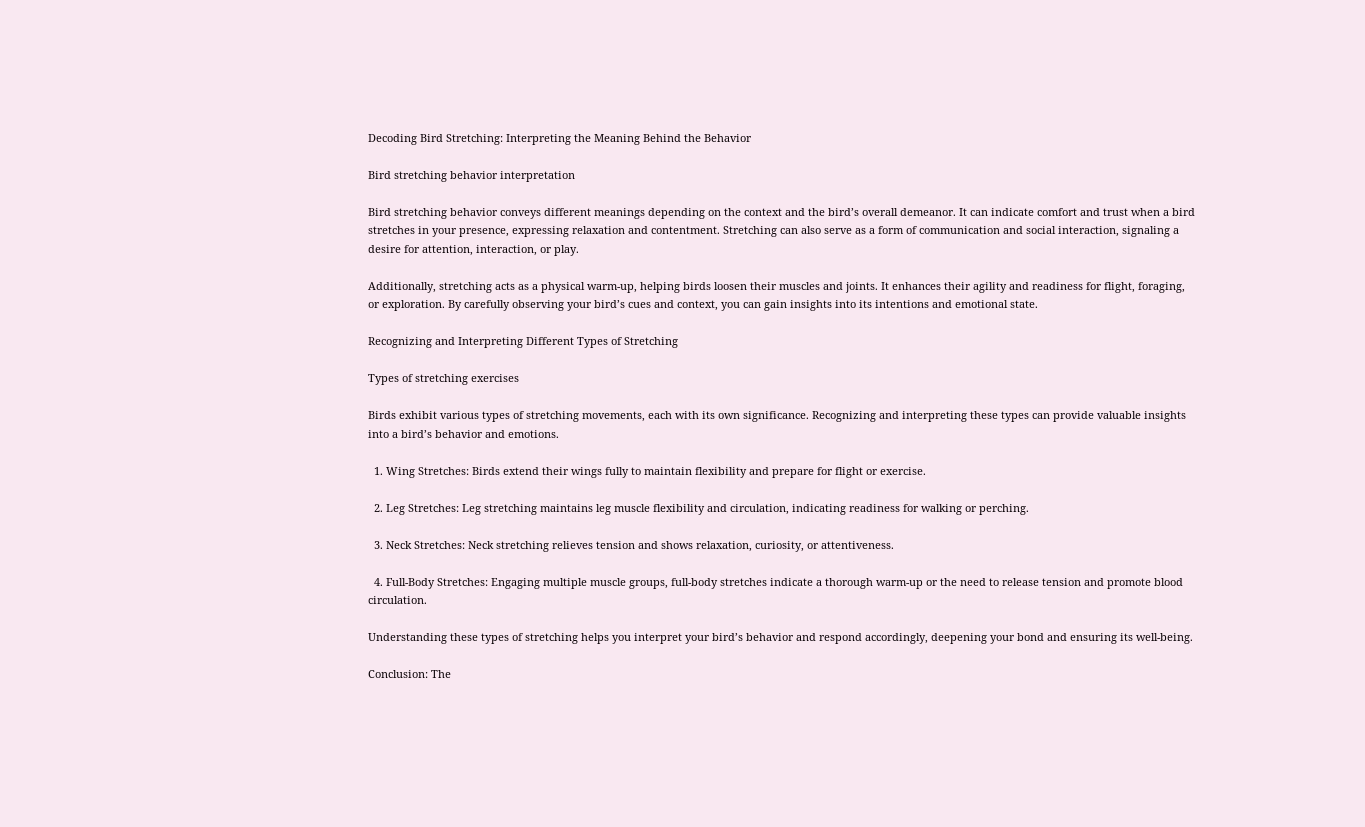Decoding Bird Stretching: Interpreting the Meaning Behind the Behavior

Bird stretching behavior interpretation

Bird stretching behavior conveys different meanings depending on the context and the bird’s overall demeanor. It can indicate comfort and trust when a bird stretches in your presence, expressing relaxation and contentment. Stretching can also serve as a form of communication and social interaction, signaling a desire for attention, interaction, or play.

Additionally, stretching acts as a physical warm-up, helping birds loosen their muscles and joints. It enhances their agility and readiness for flight, foraging, or exploration. By carefully observing your bird’s cues and context, you can gain insights into its intentions and emotional state.

Recognizing and Interpreting Different Types of Stretching

Types of stretching exercises

Birds exhibit various types of stretching movements, each with its own significance. Recognizing and interpreting these types can provide valuable insights into a bird’s behavior and emotions.

  1. Wing Stretches: Birds extend their wings fully to maintain flexibility and prepare for flight or exercise.

  2. Leg Stretches: Leg stretching maintains leg muscle flexibility and circulation, indicating readiness for walking or perching.

  3. Neck Stretches: Neck stretching relieves tension and shows relaxation, curiosity, or attentiveness.

  4. Full-Body Stretches: Engaging multiple muscle groups, full-body stretches indicate a thorough warm-up or the need to release tension and promote blood circulation.

Understanding these types of stretching helps you interpret your bird’s behavior and respond accordingly, deepening your bond and ensuring its well-being.

Conclusion: The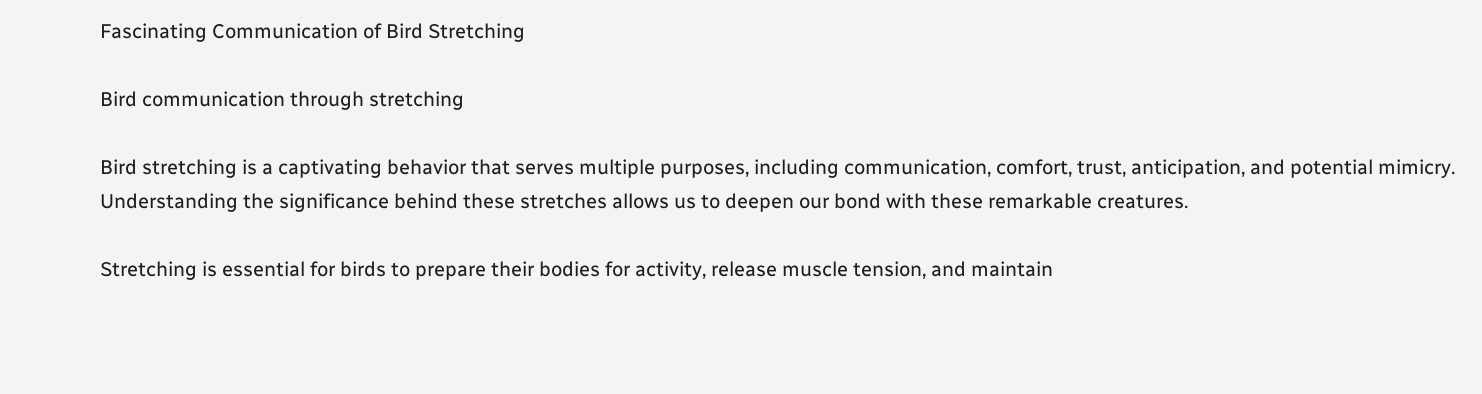Fascinating Communication of Bird Stretching

Bird communication through stretching

Bird stretching is a captivating behavior that serves multiple purposes, including communication, comfort, trust, anticipation, and potential mimicry. Understanding the significance behind these stretches allows us to deepen our bond with these remarkable creatures.

Stretching is essential for birds to prepare their bodies for activity, release muscle tension, and maintain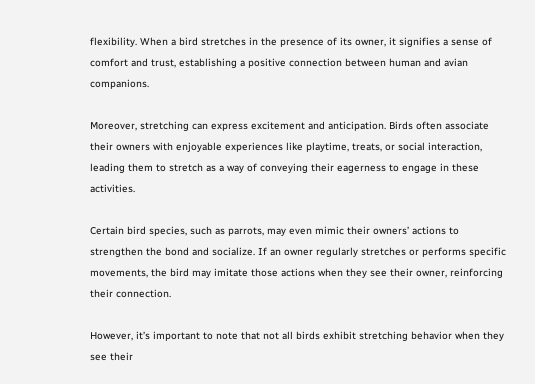flexibility. When a bird stretches in the presence of its owner, it signifies a sense of comfort and trust, establishing a positive connection between human and avian companions.

Moreover, stretching can express excitement and anticipation. Birds often associate their owners with enjoyable experiences like playtime, treats, or social interaction, leading them to stretch as a way of conveying their eagerness to engage in these activities.

Certain bird species, such as parrots, may even mimic their owners’ actions to strengthen the bond and socialize. If an owner regularly stretches or performs specific movements, the bird may imitate those actions when they see their owner, reinforcing their connection.

However, it’s important to note that not all birds exhibit stretching behavior when they see their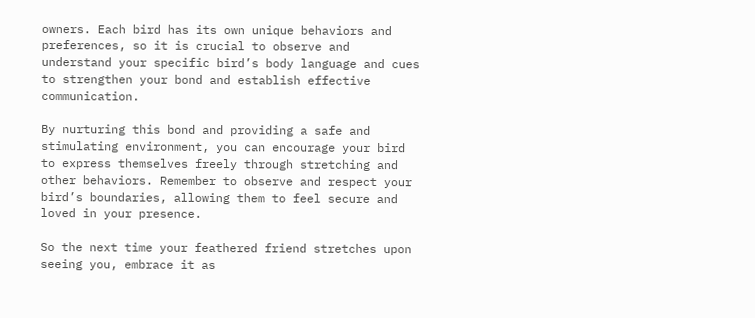owners. Each bird has its own unique behaviors and preferences, so it is crucial to observe and understand your specific bird’s body language and cues to strengthen your bond and establish effective communication.

By nurturing this bond and providing a safe and stimulating environment, you can encourage your bird to express themselves freely through stretching and other behaviors. Remember to observe and respect your bird’s boundaries, allowing them to feel secure and loved in your presence.

So the next time your feathered friend stretches upon seeing you, embrace it as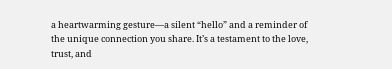a heartwarming gesture—a silent “hello” and a reminder of the unique connection you share. It’s a testament to the love, trust, and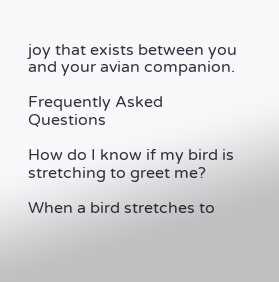joy that exists between you and your avian companion.

Frequently Asked Questions

How do I know if my bird is stretching to greet me?

When a bird stretches to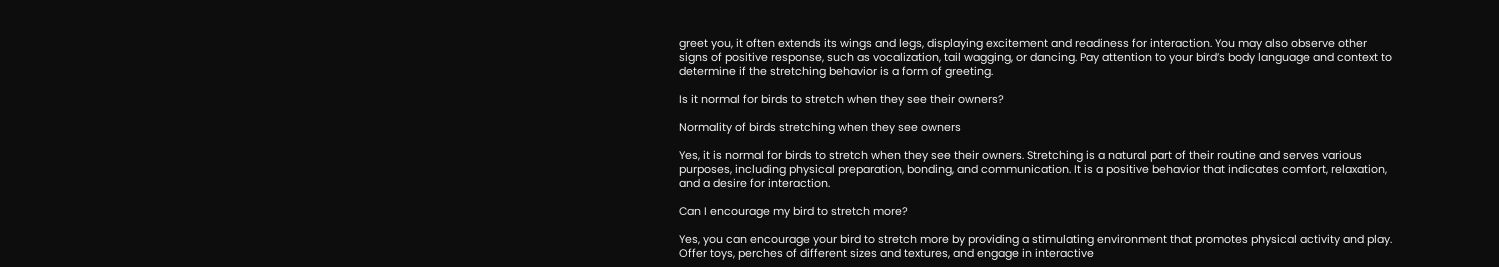greet you, it often extends its wings and legs, displaying excitement and readiness for interaction. You may also observe other signs of positive response, such as vocalization, tail wagging, or dancing. Pay attention to your bird’s body language and context to determine if the stretching behavior is a form of greeting.

Is it normal for birds to stretch when they see their owners?

Normality of birds stretching when they see owners

Yes, it is normal for birds to stretch when they see their owners. Stretching is a natural part of their routine and serves various purposes, including physical preparation, bonding, and communication. It is a positive behavior that indicates comfort, relaxation, and a desire for interaction.

Can I encourage my bird to stretch more?

Yes, you can encourage your bird to stretch more by providing a stimulating environment that promotes physical activity and play. Offer toys, perches of different sizes and textures, and engage in interactive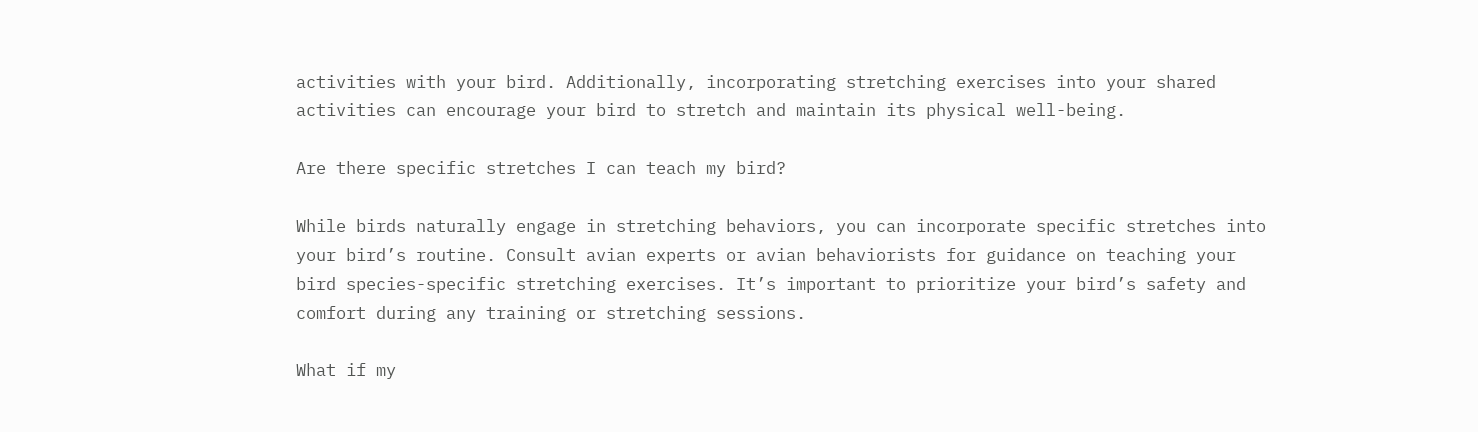activities with your bird. Additionally, incorporating stretching exercises into your shared activities can encourage your bird to stretch and maintain its physical well-being.

Are there specific stretches I can teach my bird?

While birds naturally engage in stretching behaviors, you can incorporate specific stretches into your bird’s routine. Consult avian experts or avian behaviorists for guidance on teaching your bird species-specific stretching exercises. It’s important to prioritize your bird’s safety and comfort during any training or stretching sessions.

What if my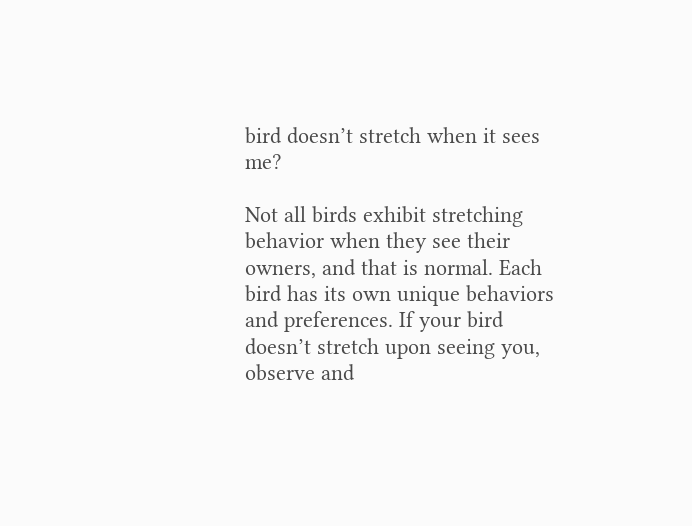bird doesn’t stretch when it sees me?

Not all birds exhibit stretching behavior when they see their owners, and that is normal. Each bird has its own unique behaviors and preferences. If your bird doesn’t stretch upon seeing you, observe and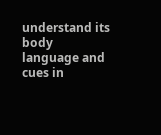understand its body language and cues in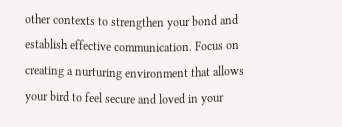other contexts to strengthen your bond and establish effective communication. Focus on creating a nurturing environment that allows your bird to feel secure and loved in your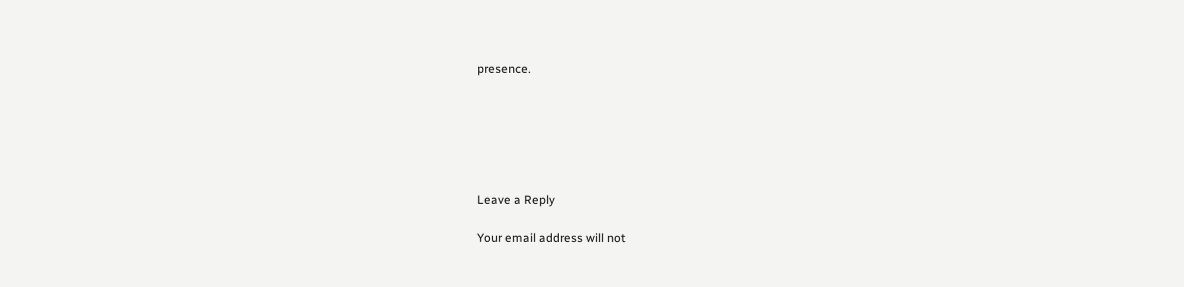presence.






Leave a Reply

Your email address will not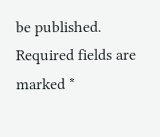be published. Required fields are marked *